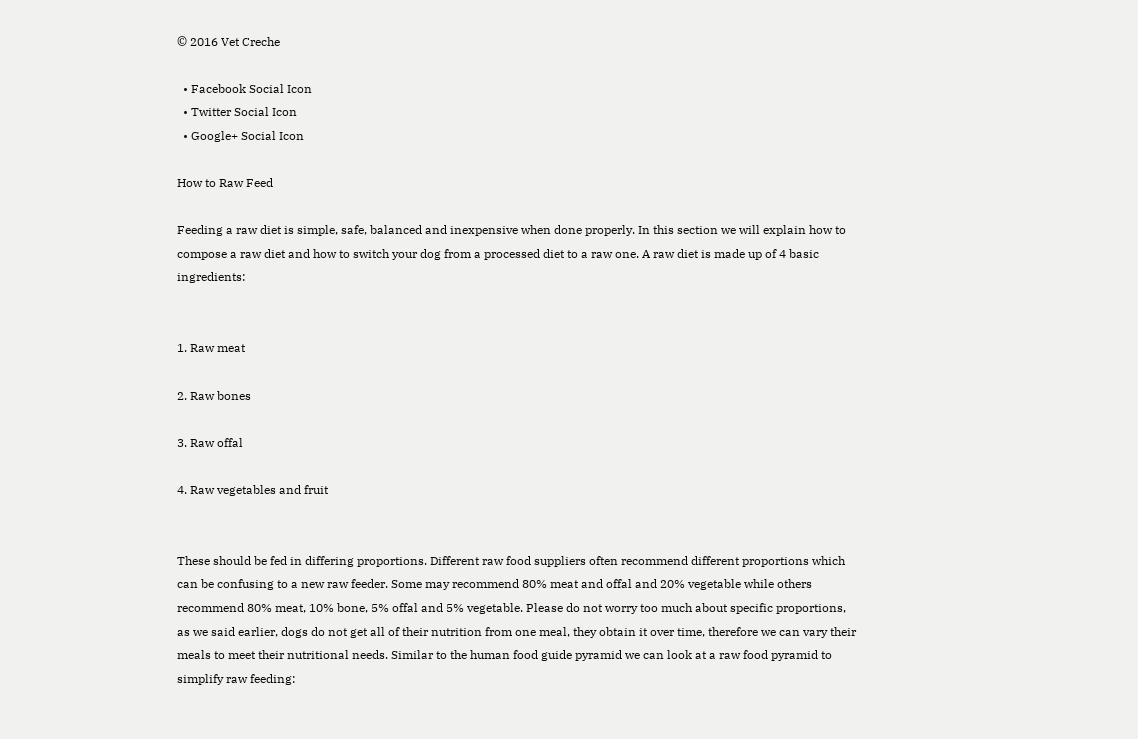© 2016 Vet Creche

  • Facebook Social Icon
  • Twitter Social Icon
  • Google+ Social Icon

How to Raw Feed

Feeding a raw diet is simple, safe, balanced and inexpensive when done properly. In this section we will explain how to compose a raw diet and how to switch your dog from a processed diet to a raw one. A raw diet is made up of 4 basic ingredients:


1. Raw meat

2. Raw bones

3. Raw offal

4. Raw vegetables and fruit


These should be fed in differing proportions. Different raw food suppliers often recommend different proportions which can be confusing to a new raw feeder. Some may recommend 80% meat and offal and 20% vegetable while others recommend 80% meat, 10% bone, 5% offal and 5% vegetable. Please do not worry too much about specific proportions, as we said earlier, dogs do not get all of their nutrition from one meal, they obtain it over time, therefore we can vary their meals to meet their nutritional needs. Similar to the human food guide pyramid we can look at a raw food pyramid to simplify raw feeding: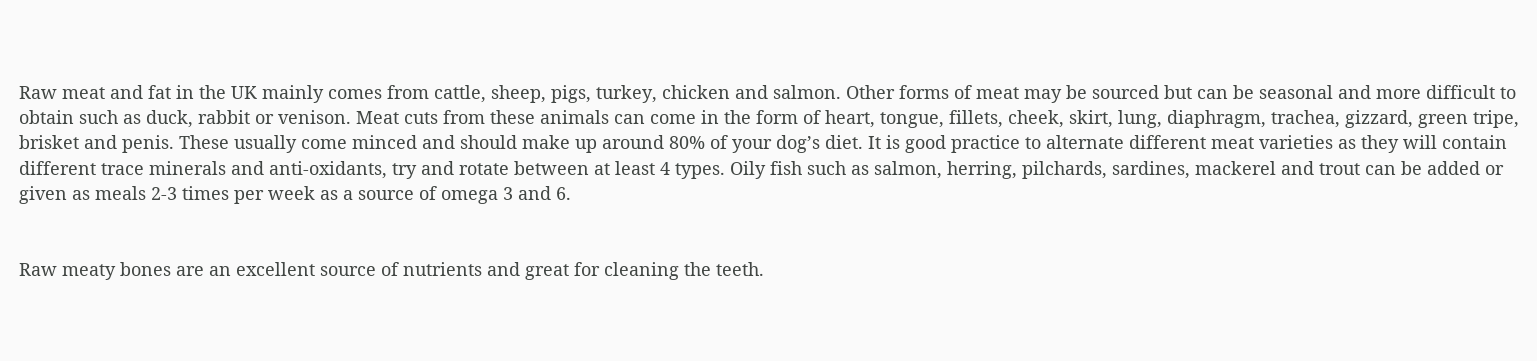Raw meat and fat in the UK mainly comes from cattle, sheep, pigs, turkey, chicken and salmon. Other forms of meat may be sourced but can be seasonal and more difficult to obtain such as duck, rabbit or venison. Meat cuts from these animals can come in the form of heart, tongue, fillets, cheek, skirt, lung, diaphragm, trachea, gizzard, green tripe, brisket and penis. These usually come minced and should make up around 80% of your dog’s diet. It is good practice to alternate different meat varieties as they will contain different trace minerals and anti-oxidants, try and rotate between at least 4 types. Oily fish such as salmon, herring, pilchards, sardines, mackerel and trout can be added or given as meals 2-3 times per week as a source of omega 3 and 6.


Raw meaty bones are an excellent source of nutrients and great for cleaning the teeth.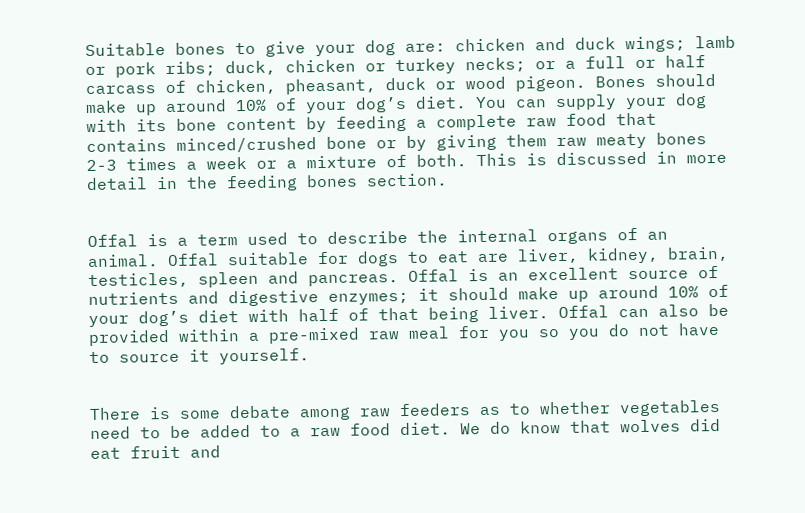Suitable bones to give your dog are: chicken and duck wings; lamb or pork ribs; duck, chicken or turkey necks; or a full or half carcass of chicken, pheasant, duck or wood pigeon. Bones should make up around 10% of your dog’s diet. You can supply your dog with its bone content by feeding a complete raw food that contains minced/crushed bone or by giving them raw meaty bones 2-3 times a week or a mixture of both. This is discussed in more detail in the feeding bones section.


Offal is a term used to describe the internal organs of an animal. Offal suitable for dogs to eat are liver, kidney, brain, testicles, spleen and pancreas. Offal is an excellent source of nutrients and digestive enzymes; it should make up around 10% of your dog’s diet with half of that being liver. Offal can also be provided within a pre-mixed raw meal for you so you do not have to source it yourself.


There is some debate among raw feeders as to whether vegetables need to be added to a raw food diet. We do know that wolves did eat fruit and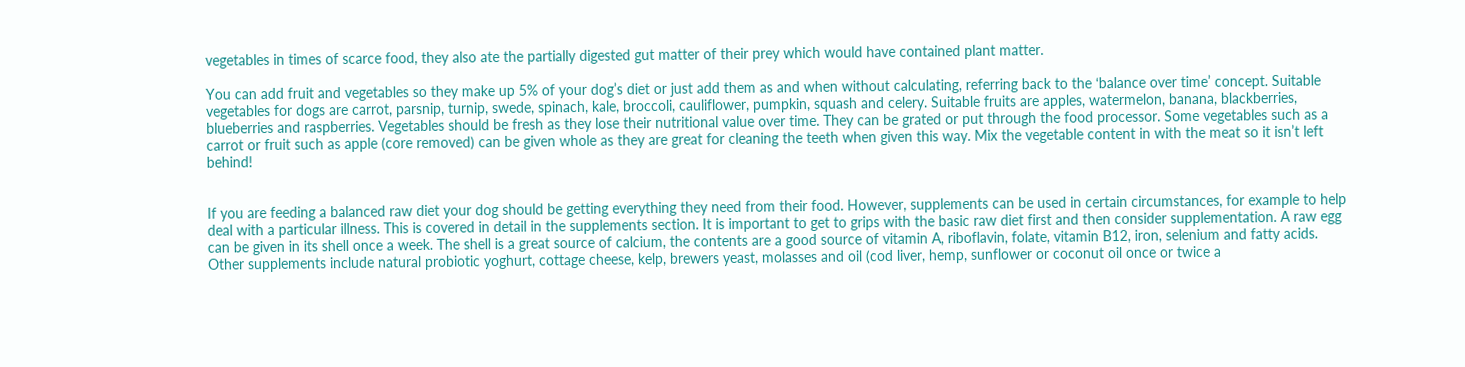vegetables in times of scarce food, they also ate the partially digested gut matter of their prey which would have contained plant matter.

You can add fruit and vegetables so they make up 5% of your dog’s diet or just add them as and when without calculating, referring back to the ‘balance over time’ concept. Suitable vegetables for dogs are carrot, parsnip, turnip, swede, spinach, kale, broccoli, cauliflower, pumpkin, squash and celery. Suitable fruits are apples, watermelon, banana, blackberries, blueberries and raspberries. Vegetables should be fresh as they lose their nutritional value over time. They can be grated or put through the food processor. Some vegetables such as a carrot or fruit such as apple (core removed) can be given whole as they are great for cleaning the teeth when given this way. Mix the vegetable content in with the meat so it isn’t left behind!


If you are feeding a balanced raw diet your dog should be getting everything they need from their food. However, supplements can be used in certain circumstances, for example to help deal with a particular illness. This is covered in detail in the supplements section. It is important to get to grips with the basic raw diet first and then consider supplementation. A raw egg can be given in its shell once a week. The shell is a great source of calcium, the contents are a good source of vitamin A, riboflavin, folate, vitamin B12, iron, selenium and fatty acids. Other supplements include natural probiotic yoghurt, cottage cheese, kelp, brewers yeast, molasses and oil (cod liver, hemp, sunflower or coconut oil once or twice a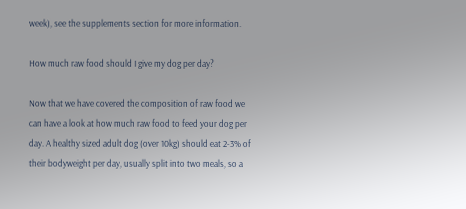week), see the supplements section for more information.

How much raw food should I give my dog per day?

Now that we have covered the composition of raw food we can have a look at how much raw food to feed your dog per day. A healthy sized adult dog (over 10kg) should eat 2-3% of their bodyweight per day, usually split into two meals, so a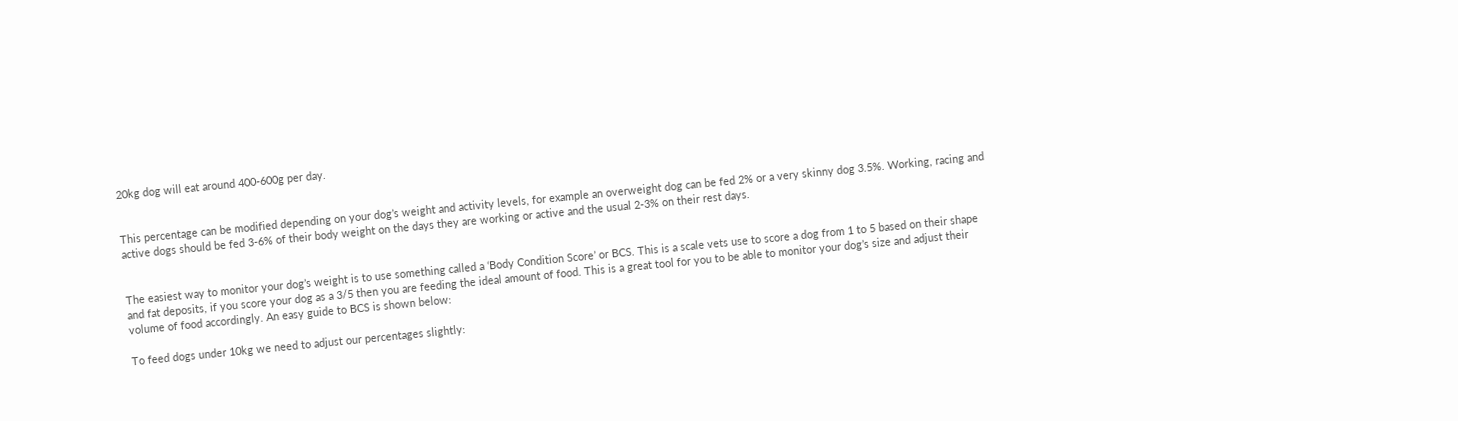20kg dog will eat around 400-600g per day.


This percentage can be modified depending on your dog’s weight and activity levels, for example an overweight dog can be fed 2% or a very skinny dog 3.5%. Working, racing and active dogs should be fed 3-6% of their body weight on the days they are working or active and the usual 2-3% on their rest days.


The easiest way to monitor your dog’s weight is to use something called a ‘Body Condition Score’ or BCS. This is a scale vets use to score a dog from 1 to 5 based on their shape and fat deposits, if you score your dog as a 3/5 then you are feeding the ideal amount of food. This is a great tool for you to be able to monitor your dog’s size and adjust their volume of food accordingly. An easy guide to BCS is shown below:

To feed dogs under 10kg we need to adjust our percentages slightly: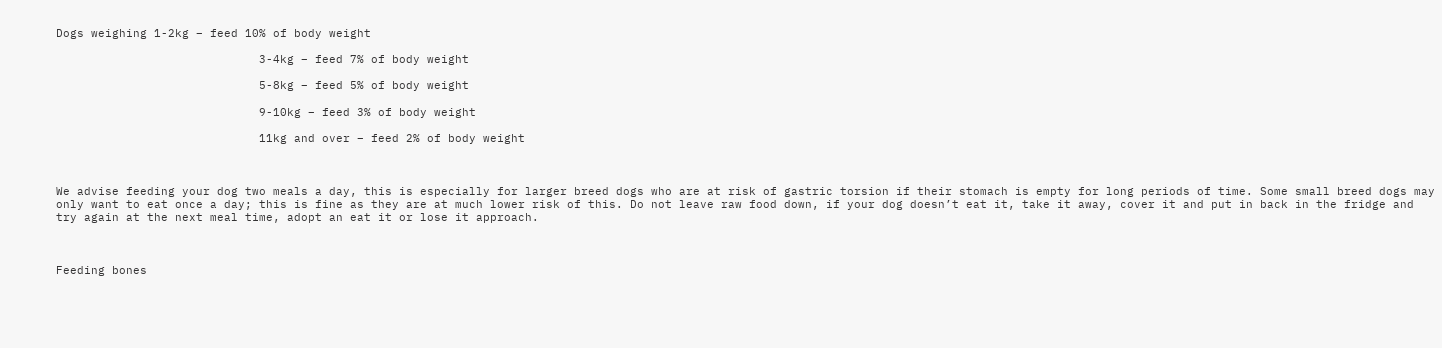Dogs weighing 1-2kg – feed 10% of body weight

                             3-4kg – feed 7% of body weight

                             5-8kg – feed 5% of body weight

                             9-10kg – feed 3% of body weight

                             11kg and over – feed 2% of body weight



We advise feeding your dog two meals a day, this is especially for larger breed dogs who are at risk of gastric torsion if their stomach is empty for long periods of time. Some small breed dogs may only want to eat once a day; this is fine as they are at much lower risk of this. Do not leave raw food down, if your dog doesn’t eat it, take it away, cover it and put in back in the fridge and try again at the next meal time, adopt an eat it or lose it approach.



Feeding bones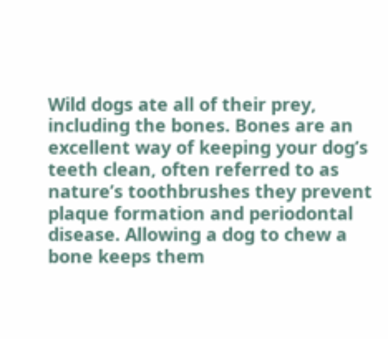Wild dogs ate all of their prey, including the bones. Bones are an excellent way of keeping your dog’s teeth clean, often referred to as nature’s toothbrushes they prevent plaque formation and periodontal disease. Allowing a dog to chew a bone keeps them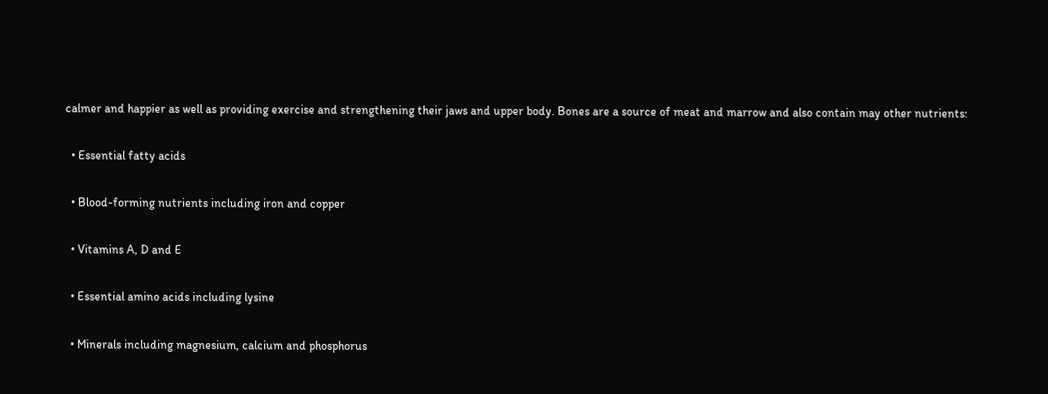calmer and happier as well as providing exercise and strengthening their jaws and upper body. Bones are a source of meat and marrow and also contain may other nutrients:

  • Essential fatty acids

  • Blood-forming nutrients including iron and copper

  • Vitamins A, D and E

  • Essential amino acids including lysine

  • Minerals including magnesium, calcium and phosphorus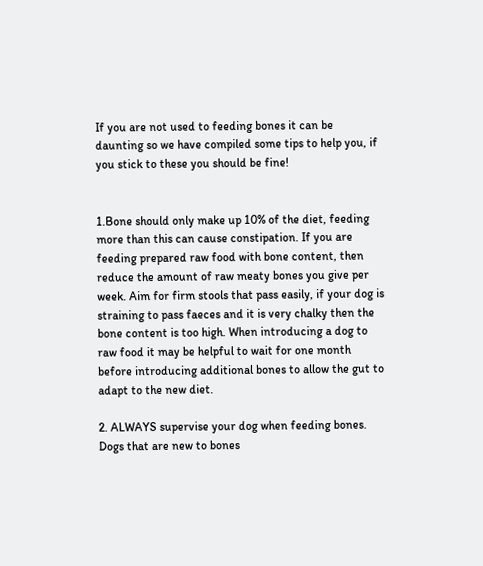If you are not used to feeding bones it can be daunting so we have compiled some tips to help you, if you stick to these you should be fine!


1.Bone should only make up 10% of the diet, feeding more than this can cause constipation. If you are feeding prepared raw food with bone content, then reduce the amount of raw meaty bones you give per week. Aim for firm stools that pass easily, if your dog is straining to pass faeces and it is very chalky then the bone content is too high. When introducing a dog to raw food it may be helpful to wait for one month before introducing additional bones to allow the gut to adapt to the new diet.

2. ALWAYS supervise your dog when feeding bones. Dogs that are new to bones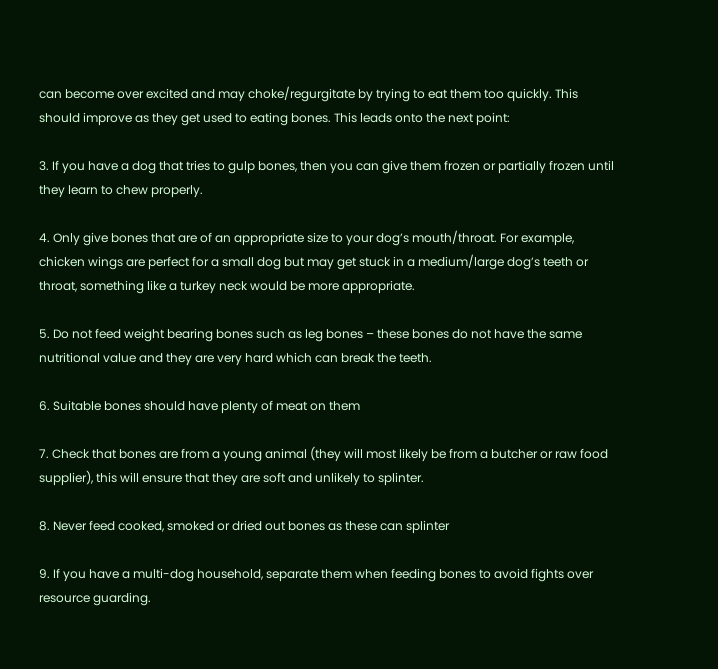can become over excited and may choke/regurgitate by trying to eat them too quickly. This should improve as they get used to eating bones. This leads onto the next point:

3. If you have a dog that tries to gulp bones, then you can give them frozen or partially frozen until they learn to chew properly.

4. Only give bones that are of an appropriate size to your dog’s mouth/throat. For example, chicken wings are perfect for a small dog but may get stuck in a medium/large dog’s teeth or throat, something like a turkey neck would be more appropriate.

5. Do not feed weight bearing bones such as leg bones – these bones do not have the same nutritional value and they are very hard which can break the teeth.

6. Suitable bones should have plenty of meat on them

7. Check that bones are from a young animal (they will most likely be from a butcher or raw food supplier), this will ensure that they are soft and unlikely to splinter.

8. Never feed cooked, smoked or dried out bones as these can splinter

9. If you have a multi-dog household, separate them when feeding bones to avoid fights over resource guarding.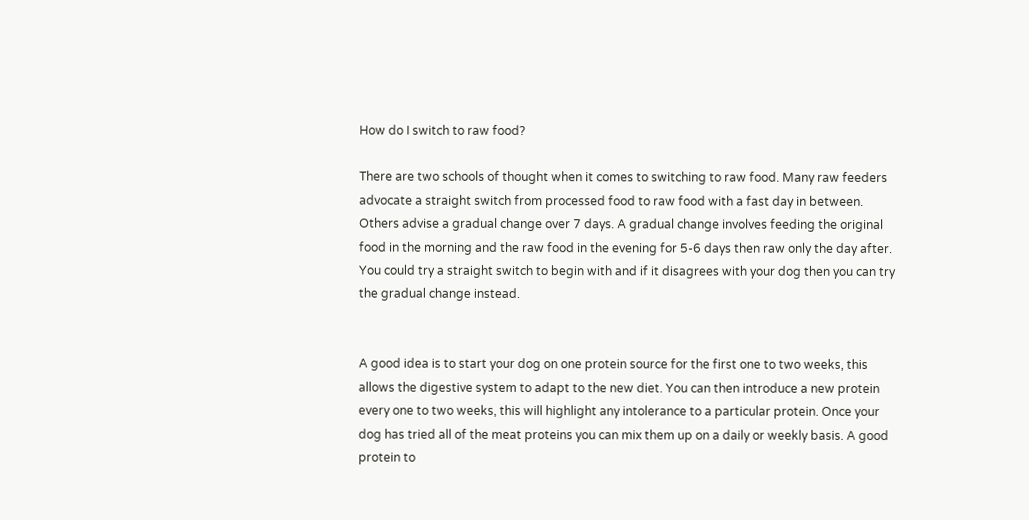How do I switch to raw food?

There are two schools of thought when it comes to switching to raw food. Many raw feeders advocate a straight switch from processed food to raw food with a fast day in between. Others advise a gradual change over 7 days. A gradual change involves feeding the original food in the morning and the raw food in the evening for 5-6 days then raw only the day after. You could try a straight switch to begin with and if it disagrees with your dog then you can try the gradual change instead.


A good idea is to start your dog on one protein source for the first one to two weeks, this allows the digestive system to adapt to the new diet. You can then introduce a new protein every one to two weeks, this will highlight any intolerance to a particular protein. Once your dog has tried all of the meat proteins you can mix them up on a daily or weekly basis. A good protein to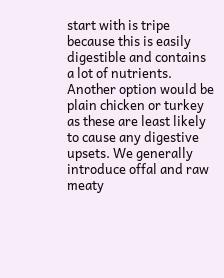start with is tripe because this is easily digestible and contains a lot of nutrients. Another option would be plain chicken or turkey as these are least likely to cause any digestive upsets. We generally introduce offal and raw meaty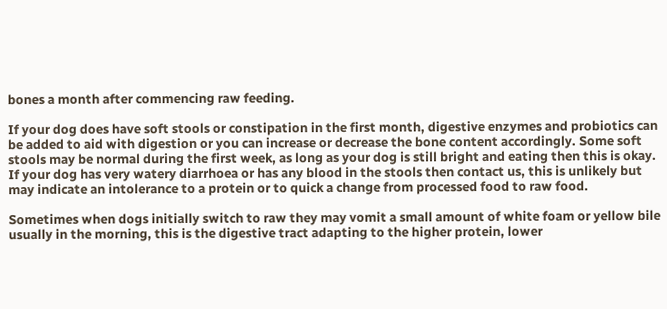bones a month after commencing raw feeding.

If your dog does have soft stools or constipation in the first month, digestive enzymes and probiotics can be added to aid with digestion or you can increase or decrease the bone content accordingly. Some soft stools may be normal during the first week, as long as your dog is still bright and eating then this is okay. If your dog has very watery diarrhoea or has any blood in the stools then contact us, this is unlikely but may indicate an intolerance to a protein or to quick a change from processed food to raw food.

Sometimes when dogs initially switch to raw they may vomit a small amount of white foam or yellow bile usually in the morning, this is the digestive tract adapting to the higher protein, lower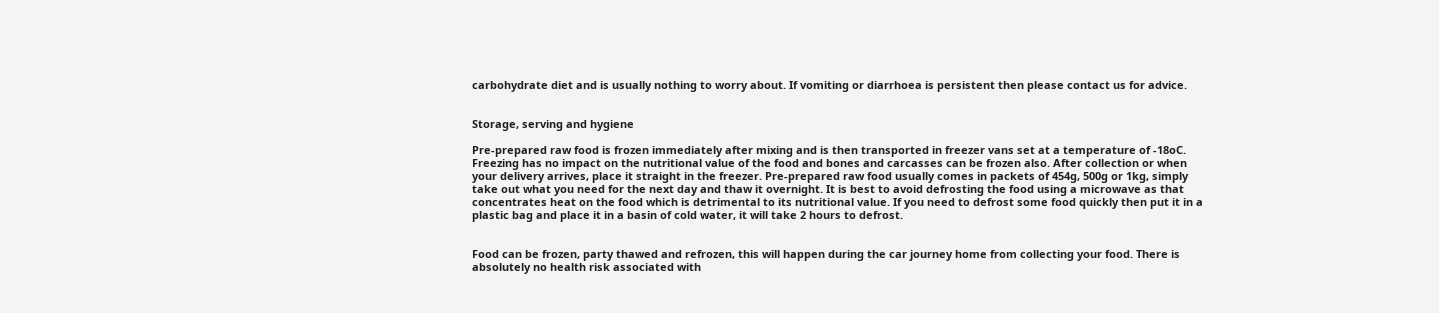carbohydrate diet and is usually nothing to worry about. If vomiting or diarrhoea is persistent then please contact us for advice.


Storage, serving and hygiene

Pre-prepared raw food is frozen immediately after mixing and is then transported in freezer vans set at a temperature of -18oC. Freezing has no impact on the nutritional value of the food and bones and carcasses can be frozen also. After collection or when your delivery arrives, place it straight in the freezer. Pre-prepared raw food usually comes in packets of 454g, 500g or 1kg, simply take out what you need for the next day and thaw it overnight. It is best to avoid defrosting the food using a microwave as that concentrates heat on the food which is detrimental to its nutritional value. If you need to defrost some food quickly then put it in a plastic bag and place it in a basin of cold water, it will take 2 hours to defrost.


Food can be frozen, party thawed and refrozen, this will happen during the car journey home from collecting your food. There is absolutely no health risk associated with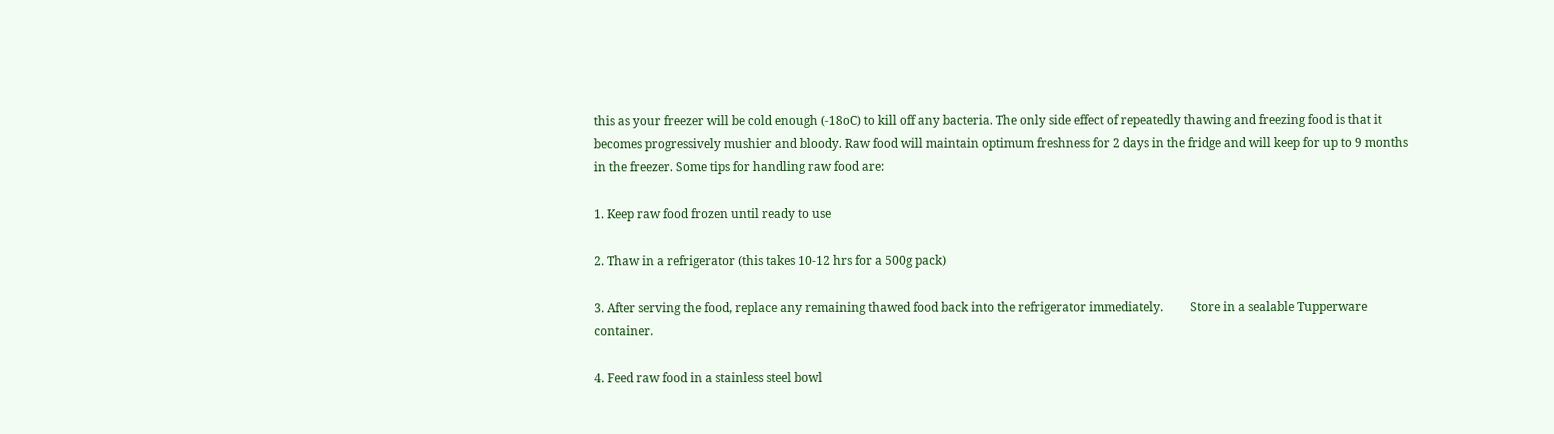this as your freezer will be cold enough (-18oC) to kill off any bacteria. The only side effect of repeatedly thawing and freezing food is that it becomes progressively mushier and bloody. Raw food will maintain optimum freshness for 2 days in the fridge and will keep for up to 9 months in the freezer. Some tips for handling raw food are:

1. Keep raw food frozen until ready to use

2. Thaw in a refrigerator (this takes 10-12 hrs for a 500g pack)

3. After serving the food, replace any remaining thawed food back into the refrigerator immediately.         Store in a sealable Tupperware container.

4. Feed raw food in a stainless steel bowl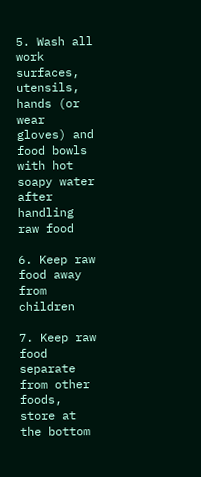5. Wash all work surfaces, utensils, hands (or wear gloves) and food bowls with hot soapy water after       handling raw food

6. Keep raw food away from children

7. Keep raw food separate from other foods, store at the bottom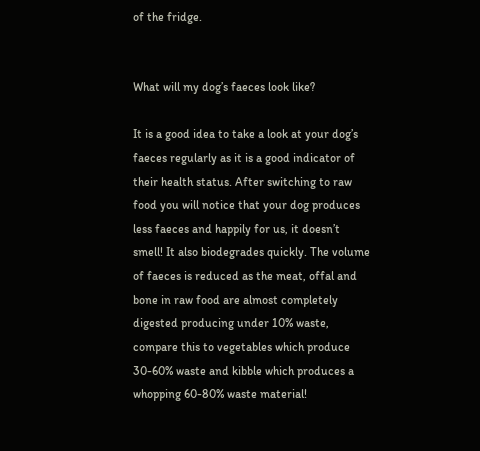of the fridge.


What will my dog’s faeces look like?

It is a good idea to take a look at your dog’s faeces regularly as it is a good indicator of their health status. After switching to raw food you will notice that your dog produces less faeces and happily for us, it doesn’t smell! It also biodegrades quickly. The volume of faeces is reduced as the meat, offal and bone in raw food are almost completely digested producing under 10% waste, compare this to vegetables which produce 30-60% waste and kibble which produces a whopping 60-80% waste material!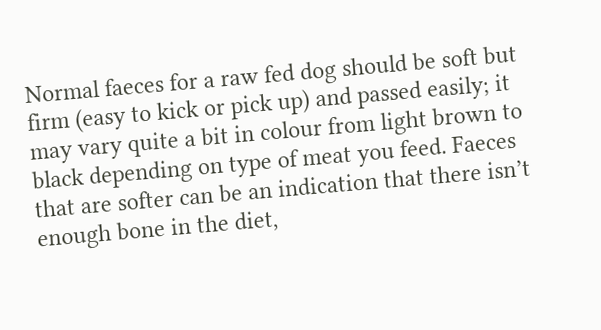Normal faeces for a raw fed dog should be soft but firm (easy to kick or pick up) and passed easily; it may vary quite a bit in colour from light brown to black depending on type of meat you feed. Faeces that are softer can be an indication that there isn’t enough bone in the diet,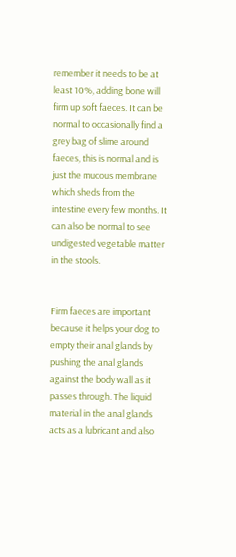remember it needs to be at least 10%, adding bone will firm up soft faeces. It can be normal to occasionally find a grey bag of slime around faeces, this is normal and is just the mucous membrane which sheds from the intestine every few months. It can also be normal to see undigested vegetable matter in the stools.


Firm faeces are important because it helps your dog to empty their anal glands by pushing the anal glands against the body wall as it passes through. The liquid material in the anal glands acts as a lubricant and also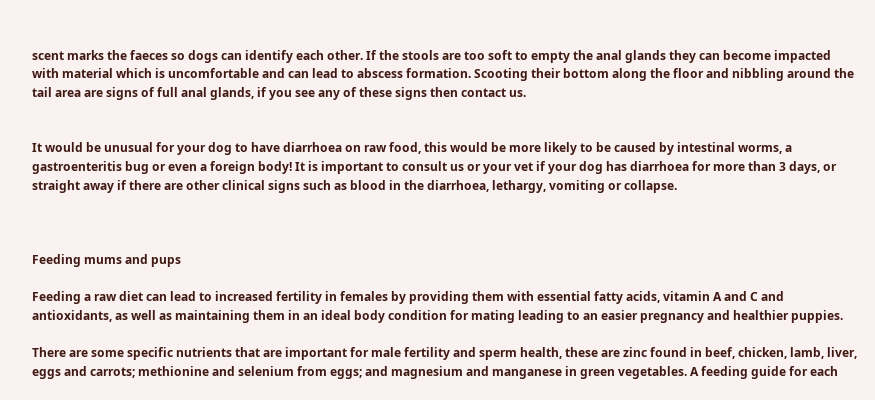scent marks the faeces so dogs can identify each other. If the stools are too soft to empty the anal glands they can become impacted with material which is uncomfortable and can lead to abscess formation. Scooting their bottom along the floor and nibbling around the tail area are signs of full anal glands, if you see any of these signs then contact us.


It would be unusual for your dog to have diarrhoea on raw food, this would be more likely to be caused by intestinal worms, a gastroenteritis bug or even a foreign body! It is important to consult us or your vet if your dog has diarrhoea for more than 3 days, or straight away if there are other clinical signs such as blood in the diarrhoea, lethargy, vomiting or collapse.



Feeding mums and pups

Feeding a raw diet can lead to increased fertility in females by providing them with essential fatty acids, vitamin A and C and antioxidants, as well as maintaining them in an ideal body condition for mating leading to an easier pregnancy and healthier puppies.

There are some specific nutrients that are important for male fertility and sperm health, these are zinc found in beef, chicken, lamb, liver, eggs and carrots; methionine and selenium from eggs; and magnesium and manganese in green vegetables. A feeding guide for each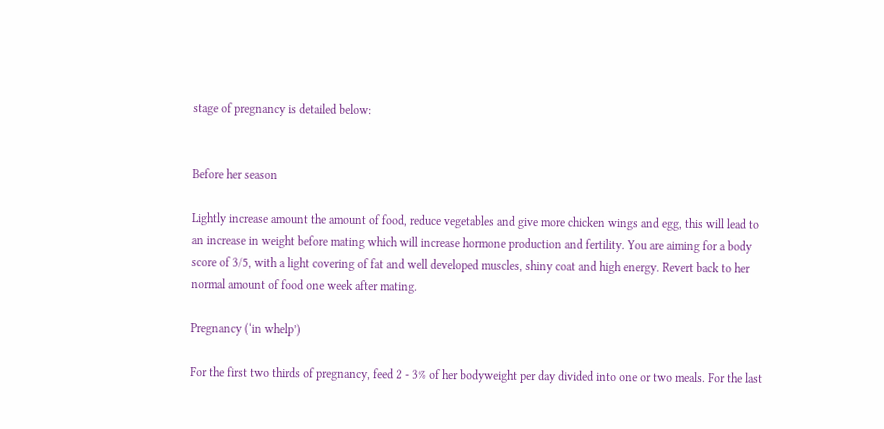stage of pregnancy is detailed below:


Before her season

Lightly increase amount the amount of food, reduce vegetables and give more chicken wings and egg, this will lead to an increase in weight before mating which will increase hormone production and fertility. You are aiming for a body score of 3/5, with a light covering of fat and well developed muscles, shiny coat and high energy. Revert back to her normal amount of food one week after mating.

Pregnancy (‘in whelp’)

For the first two thirds of pregnancy, feed 2 - 3% of her bodyweight per day divided into one or two meals. For the last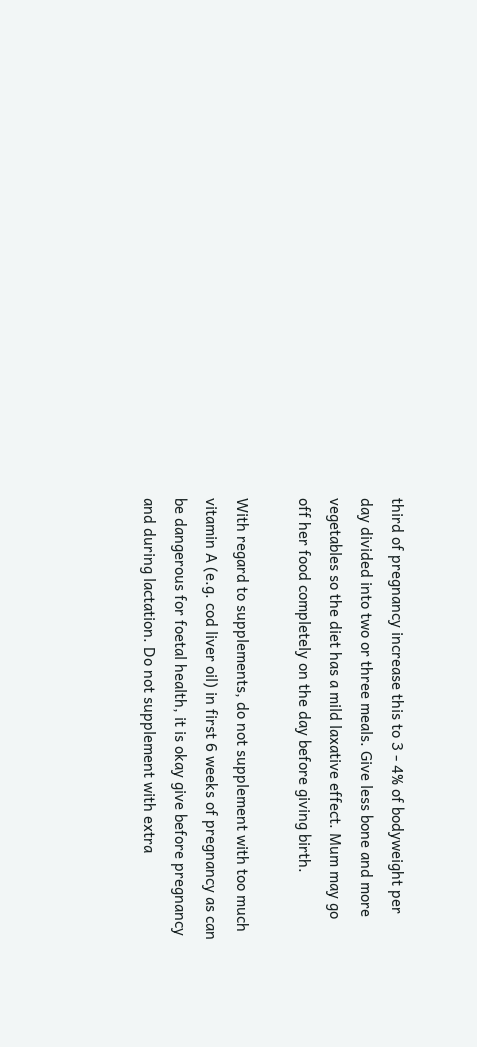third of pregnancy increase this to 3 - 4% of bodyweight per day divided into two or three meals. Give less bone and more vegetables so the diet has a mild laxative effect. Mum may go off her food completely on the day before giving birth.

With regard to supplements, do not supplement with too much vitamin A (e.g. cod liver oil) in first 6 weeks of pregnancy as can be dangerous for foetal health, it is okay give before pregnancy and during lactation. Do not supplement with extra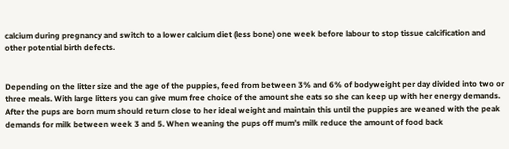calcium during pregnancy and switch to a lower calcium diet (less bone) one week before labour to stop tissue calcification and other potential birth defects.


Depending on the litter size and the age of the puppies, feed from between 3% and 6% of bodyweight per day divided into two or three meals. With large litters you can give mum free choice of the amount she eats so she can keep up with her energy demands. After the pups are born mum should return close to her ideal weight and maintain this until the puppies are weaned with the peak demands for milk between week 3 and 5. When weaning the pups off mum’s milk reduce the amount of food back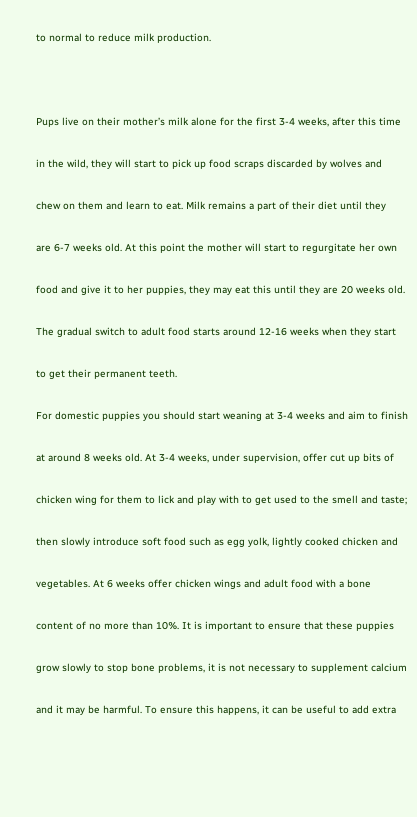to normal to reduce milk production.



Pups live on their mother’s milk alone for the first 3-4 weeks, after this time

in the wild, they will start to pick up food scraps discarded by wolves and

chew on them and learn to eat. Milk remains a part of their diet until they

are 6-7 weeks old. At this point the mother will start to regurgitate her own

food and give it to her puppies, they may eat this until they are 20 weeks old.

The gradual switch to adult food starts around 12-16 weeks when they start

to get their permanent teeth.

For domestic puppies you should start weaning at 3-4 weeks and aim to finish

at around 8 weeks old. At 3-4 weeks, under supervision, offer cut up bits of

chicken wing for them to lick and play with to get used to the smell and taste;

then slowly introduce soft food such as egg yolk, lightly cooked chicken and

vegetables. At 6 weeks offer chicken wings and adult food with a bone

content of no more than 10%. It is important to ensure that these puppies

grow slowly to stop bone problems, it is not necessary to supplement calcium

and it may be harmful. To ensure this happens, it can be useful to add extra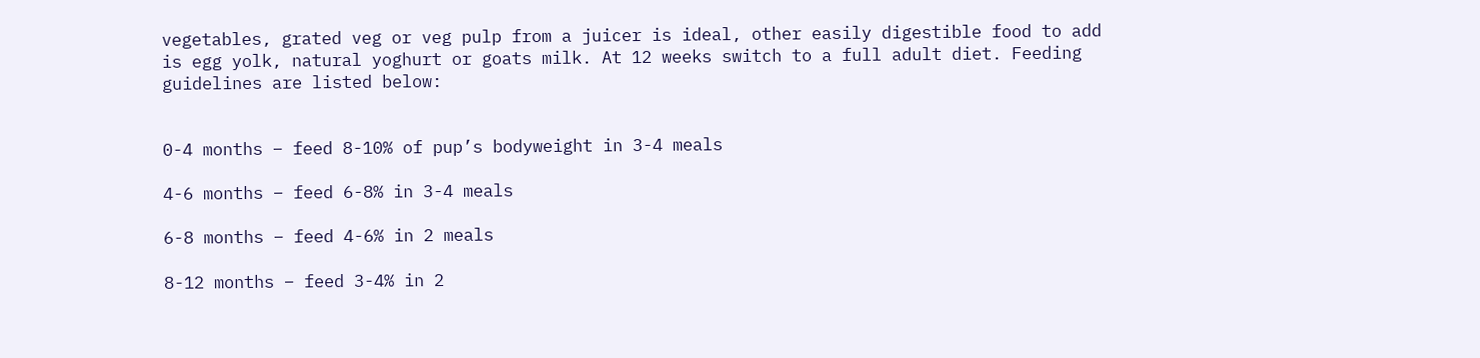vegetables, grated veg or veg pulp from a juicer is ideal, other easily digestible food to add is egg yolk, natural yoghurt or goats milk. At 12 weeks switch to a full adult diet. Feeding guidelines are listed below:


0-4 months – feed 8-10% of pup’s bodyweight in 3-4 meals

4-6 months – feed 6-8% in 3-4 meals

6-8 months – feed 4-6% in 2 meals

8-12 months – feed 3-4% in 2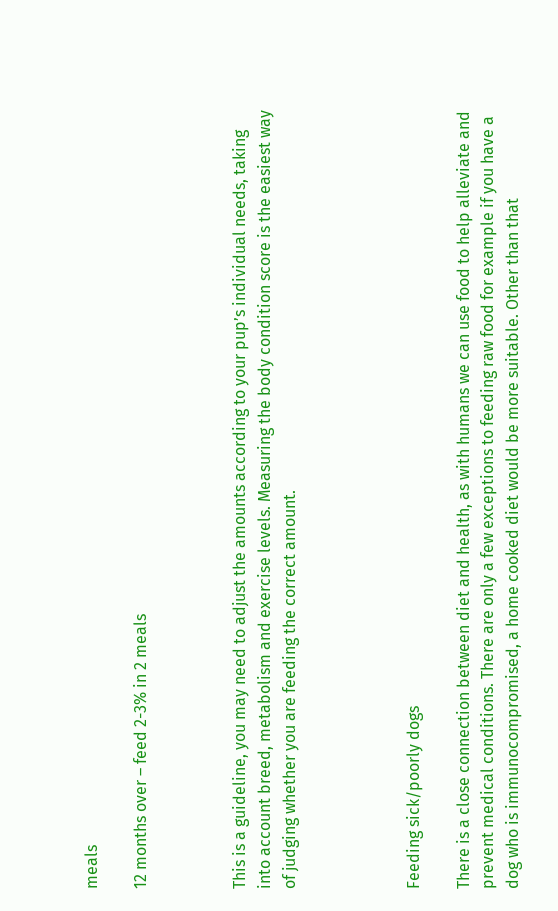meals

12 months over – feed 2-3% in 2 meals



This is a guideline, you may need to adjust the amounts according to your pup’s individual needs, taking into account breed, metabolism and exercise levels. Measuring the body condition score is the easiest way of judging whether you are feeding the correct amount.




Feeding sick/poorly dogs

There is a close connection between diet and health, as with humans we can use food to help alleviate and prevent medical conditions. There are only a few exceptions to feeding raw food for example if you have a dog who is immunocompromised, a home cooked diet would be more suitable. Other than that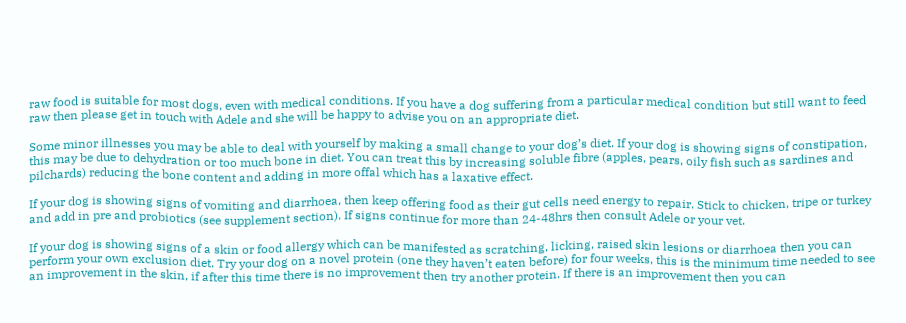raw food is suitable for most dogs, even with medical conditions. If you have a dog suffering from a particular medical condition but still want to feed raw then please get in touch with Adele and she will be happy to advise you on an appropriate diet.

Some minor illnesses you may be able to deal with yourself by making a small change to your dog’s diet. If your dog is showing signs of constipation, this may be due to dehydration or too much bone in diet. You can treat this by increasing soluble fibre (apples, pears, oily fish such as sardines and pilchards) reducing the bone content and adding in more offal which has a laxative effect.

If your dog is showing signs of vomiting and diarrhoea, then keep offering food as their gut cells need energy to repair. Stick to chicken, tripe or turkey and add in pre and probiotics (see supplement section). If signs continue for more than 24-48hrs then consult Adele or your vet.

If your dog is showing signs of a skin or food allergy which can be manifested as scratching, licking, raised skin lesions or diarrhoea then you can perform your own exclusion diet. Try your dog on a novel protein (one they haven’t eaten before) for four weeks, this is the minimum time needed to see an improvement in the skin, if after this time there is no improvement then try another protein. If there is an improvement then you can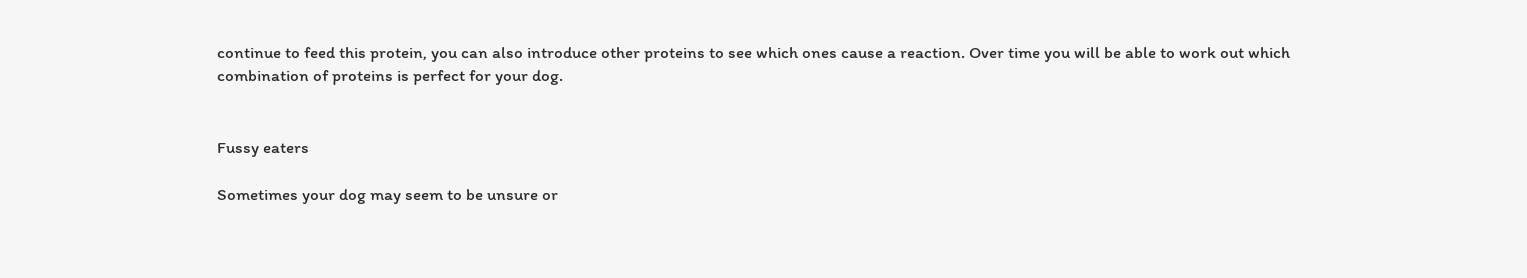continue to feed this protein, you can also introduce other proteins to see which ones cause a reaction. Over time you will be able to work out which combination of proteins is perfect for your dog.


Fussy eaters

Sometimes your dog may seem to be unsure or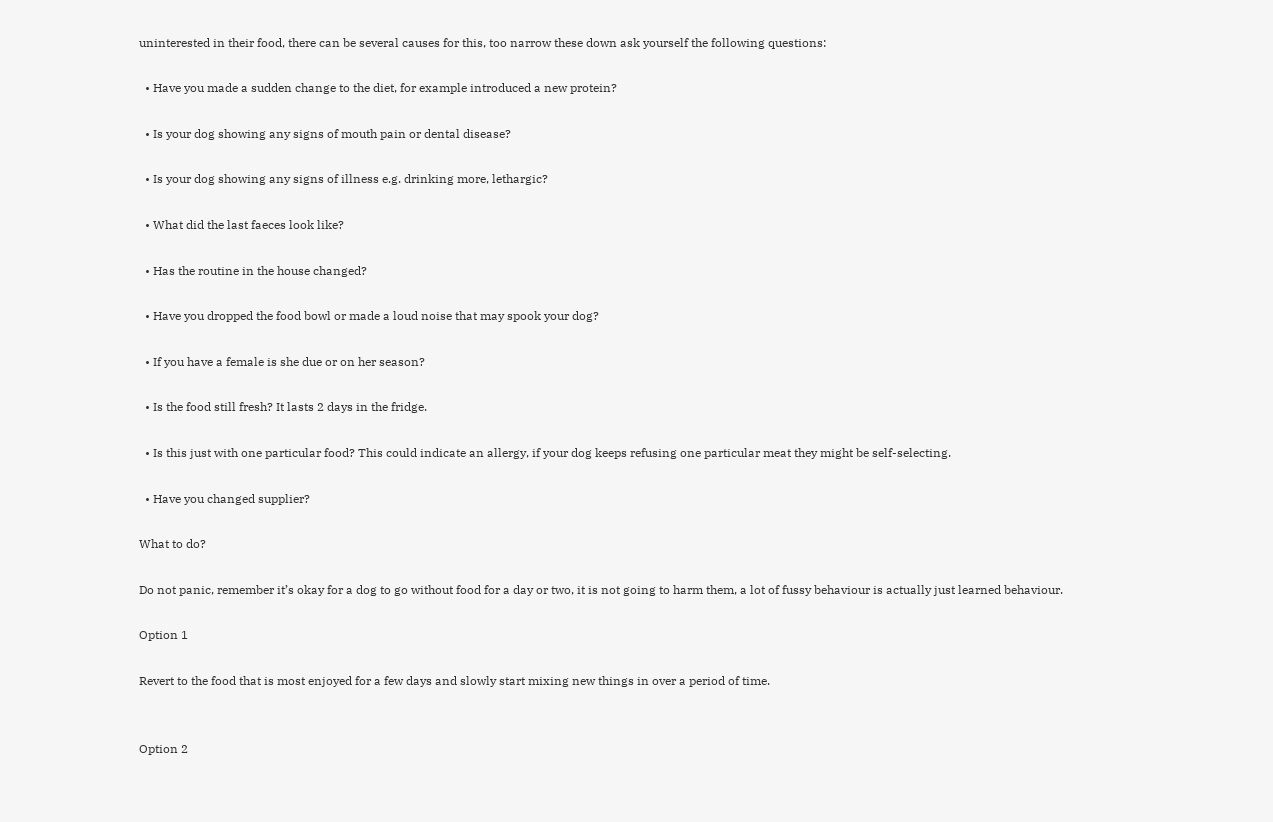uninterested in their food, there can be several causes for this, too narrow these down ask yourself the following questions:

  • Have you made a sudden change to the diet, for example introduced a new protein?

  • Is your dog showing any signs of mouth pain or dental disease?

  • Is your dog showing any signs of illness e.g. drinking more, lethargic?

  • What did the last faeces look like?

  • Has the routine in the house changed?

  • Have you dropped the food bowl or made a loud noise that may spook your dog?

  • If you have a female is she due or on her season?

  • Is the food still fresh? It lasts 2 days in the fridge.

  • Is this just with one particular food? This could indicate an allergy, if your dog keeps refusing one particular meat they might be self-selecting.

  • Have you changed supplier?

What to do?

Do not panic, remember it’s okay for a dog to go without food for a day or two, it is not going to harm them, a lot of fussy behaviour is actually just learned behaviour.

Option 1

Revert to the food that is most enjoyed for a few days and slowly start mixing new things in over a period of time.


Option 2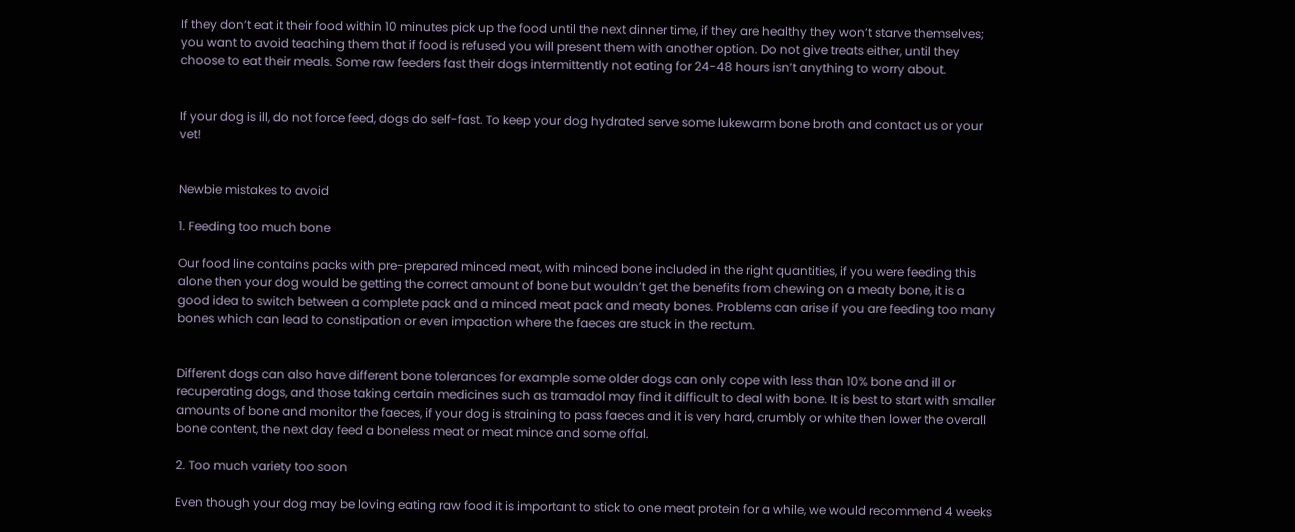If they don’t eat it their food within 10 minutes pick up the food until the next dinner time, if they are healthy they won’t starve themselves; you want to avoid teaching them that if food is refused you will present them with another option. Do not give treats either, until they choose to eat their meals. Some raw feeders fast their dogs intermittently not eating for 24-48 hours isn’t anything to worry about.


If your dog is ill, do not force feed, dogs do self-fast. To keep your dog hydrated serve some lukewarm bone broth and contact us or your vet!


Newbie mistakes to avoid

1. Feeding too much bone

Our food line contains packs with pre-prepared minced meat, with minced bone included in the right quantities, if you were feeding this alone then your dog would be getting the correct amount of bone but wouldn’t get the benefits from chewing on a meaty bone, it is a good idea to switch between a complete pack and a minced meat pack and meaty bones. Problems can arise if you are feeding too many bones which can lead to constipation or even impaction where the faeces are stuck in the rectum.


Different dogs can also have different bone tolerances for example some older dogs can only cope with less than 10% bone and ill or recuperating dogs, and those taking certain medicines such as tramadol may find it difficult to deal with bone. It is best to start with smaller amounts of bone and monitor the faeces, if your dog is straining to pass faeces and it is very hard, crumbly or white then lower the overall bone content, the next day feed a boneless meat or meat mince and some offal.

2. Too much variety too soon

Even though your dog may be loving eating raw food it is important to stick to one meat protein for a while, we would recommend 4 weeks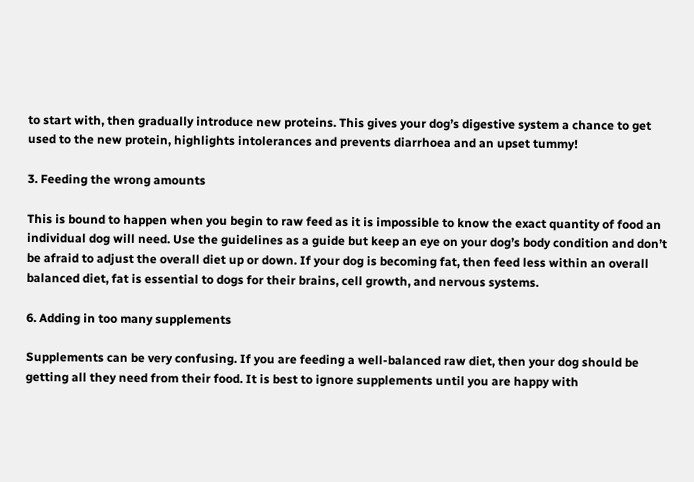to start with, then gradually introduce new proteins. This gives your dog’s digestive system a chance to get used to the new protein, highlights intolerances and prevents diarrhoea and an upset tummy!

3. Feeding the wrong amounts

This is bound to happen when you begin to raw feed as it is impossible to know the exact quantity of food an individual dog will need. Use the guidelines as a guide but keep an eye on your dog’s body condition and don’t be afraid to adjust the overall diet up or down. If your dog is becoming fat, then feed less within an overall balanced diet, fat is essential to dogs for their brains, cell growth, and nervous systems.

6. Adding in too many supplements

Supplements can be very confusing. If you are feeding a well-balanced raw diet, then your dog should be getting all they need from their food. It is best to ignore supplements until you are happy with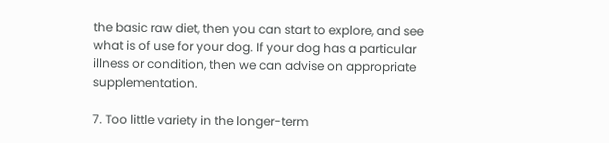the basic raw diet, then you can start to explore, and see what is of use for your dog. If your dog has a particular illness or condition, then we can advise on appropriate supplementation.

7. Too little variety in the longer-term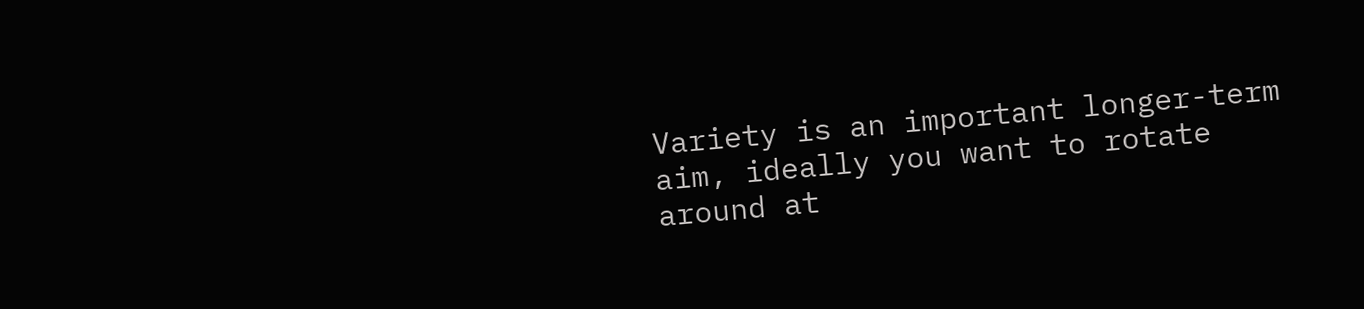Variety is an important longer-term aim, ideally you want to rotate around at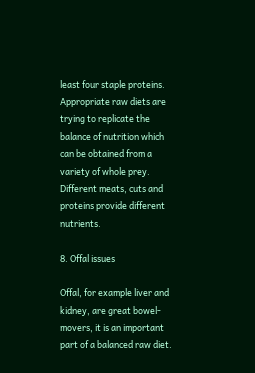least four staple proteins. Appropriate raw diets are trying to replicate the balance of nutrition which can be obtained from a variety of whole prey. Different meats, cuts and proteins provide different nutrients.

8. Offal issues

Offal, for example liver and kidney, are great bowel-movers, it is an important part of a balanced raw diet.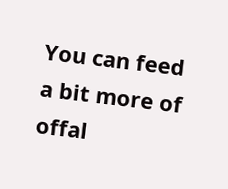You can feed a bit more of offal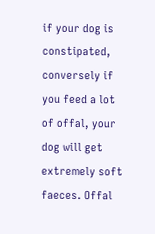if your dog is constipated, conversely if you feed a lot of offal, your dog will get extremely soft faeces. Offal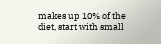makes up 10% of the diet, start with small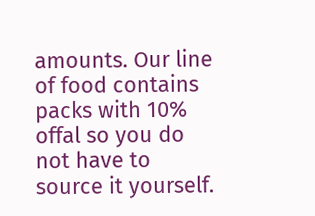amounts. Our line of food contains packs with 10% offal so you do not have to source it yourself.